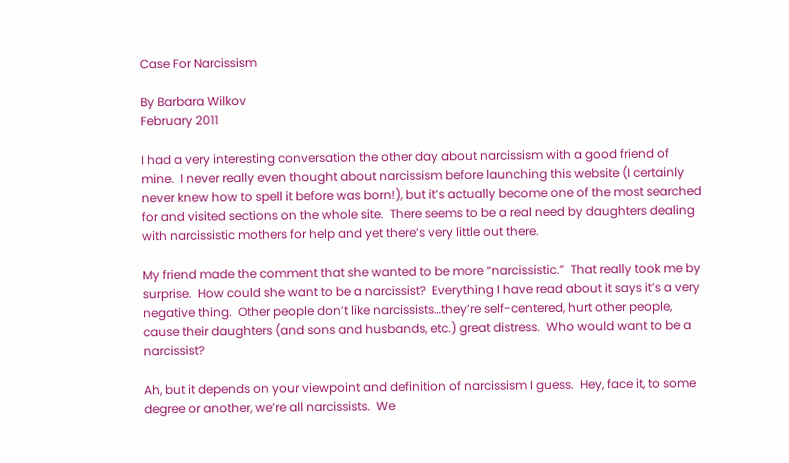Case For Narcissism

By Barbara Wilkov
February 2011

I had a very interesting conversation the other day about narcissism with a good friend of mine.  I never really even thought about narcissism before launching this website (I certainly never knew how to spell it before was born!), but it’s actually become one of the most searched for and visited sections on the whole site.  There seems to be a real need by daughters dealing with narcissistic mothers for help and yet there’s very little out there.

My friend made the comment that she wanted to be more “narcissistic.”  That really took me by surprise.  How could she want to be a narcissist?  Everything I have read about it says it’s a very negative thing.  Other people don’t like narcissists…they’re self-centered, hurt other people, cause their daughters (and sons and husbands, etc.) great distress.  Who would want to be a narcissist?

Ah, but it depends on your viewpoint and definition of narcissism I guess.  Hey, face it, to some degree or another, we’re all narcissists.  We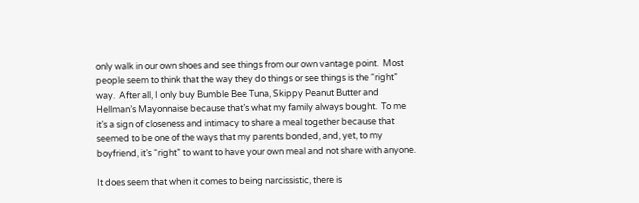only walk in our own shoes and see things from our own vantage point.  Most people seem to think that the way they do things or see things is the “right” way.  After all, I only buy Bumble Bee Tuna, Skippy Peanut Butter and Hellman’s Mayonnaise because that’s what my family always bought.  To me it’s a sign of closeness and intimacy to share a meal together because that seemed to be one of the ways that my parents bonded, and, yet, to my boyfriend, it’s “right” to want to have your own meal and not share with anyone.

It does seem that when it comes to being narcissistic, there is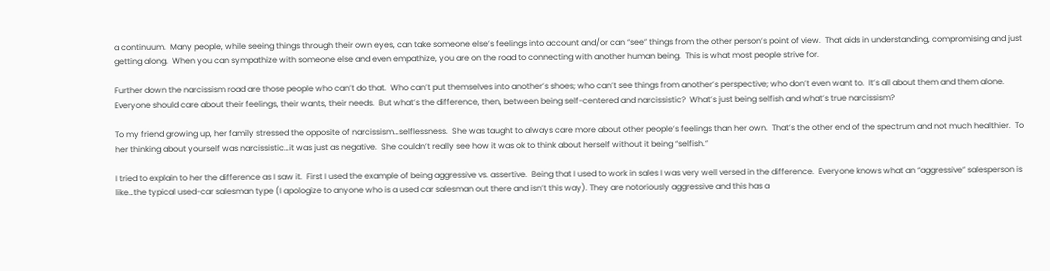a continuum.  Many people, while seeing things through their own eyes, can take someone else’s feelings into account and/or can “see” things from the other person’s point of view.  That aids in understanding, compromising and just getting along.  When you can sympathize with someone else and even empathize, you are on the road to connecting with another human being.  This is what most people strive for.

Further down the narcissism road are those people who can’t do that.  Who can’t put themselves into another’s shoes; who can’t see things from another’s perspective; who don’t even want to.  It’s all about them and them alone.  Everyone should care about their feelings, their wants, their needs.  But what’s the difference, then, between being self-centered and narcissistic?  What’s just being selfish and what’s true narcissism?

To my friend growing up, her family stressed the opposite of narcissism…selflessness.  She was taught to always care more about other people’s feelings than her own.  That’s the other end of the spectrum and not much healthier.  To her thinking about yourself was narcissistic…it was just as negative.  She couldn’t really see how it was ok to think about herself without it being “selfish.”

I tried to explain to her the difference as I saw it.  First I used the example of being aggressive vs. assertive.  Being that I used to work in sales I was very well versed in the difference.  Everyone knows what an “aggressive” salesperson is like…the typical used-car salesman type (I apologize to anyone who is a used car salesman out there and isn’t this way). They are notoriously aggressive and this has a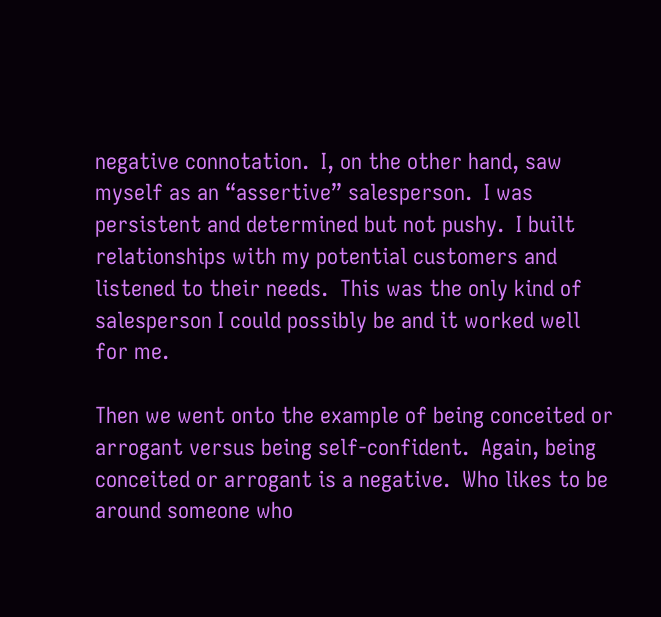negative connotation.  I, on the other hand, saw myself as an “assertive” salesperson.  I was persistent and determined but not pushy.  I built relationships with my potential customers and listened to their needs.  This was the only kind of salesperson I could possibly be and it worked well for me.

Then we went onto the example of being conceited or arrogant versus being self-confident.  Again, being conceited or arrogant is a negative.  Who likes to be around someone who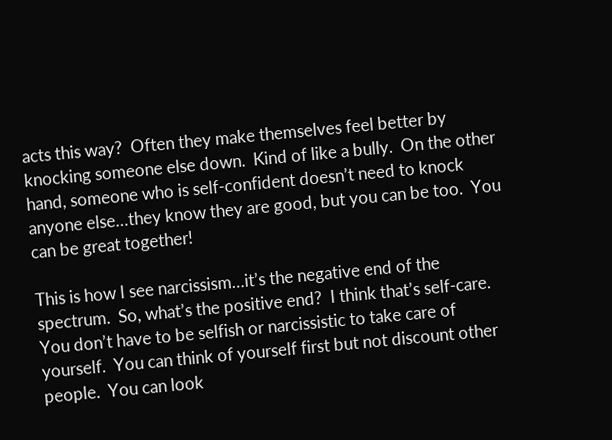acts this way?  Often they make themselves feel better by knocking someone else down.  Kind of like a bully.  On the other hand, someone who is self-confident doesn’t need to knock anyone else…they know they are good, but you can be too.  You can be great together!

This is how I see narcissism…it’s the negative end of the spectrum.  So, what’s the positive end?  I think that’s self-care. You don’t have to be selfish or narcissistic to take care of yourself.  You can think of yourself first but not discount other people.  You can look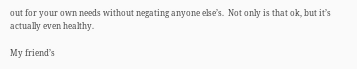out for your own needs without negating anyone else’s.  Not only is that ok, but it’s actually even healthy.

My friend’s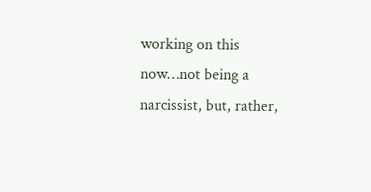working on this now…not being a narcissist, but, rather,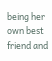being her own best friend and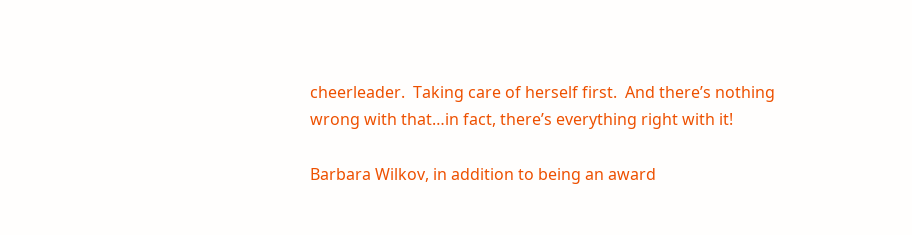cheerleader.  Taking care of herself first.  And there’s nothing wrong with that…in fact, there’s everything right with it!

Barbara Wilkov, in addition to being an award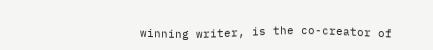winning writer, is the co-creator of